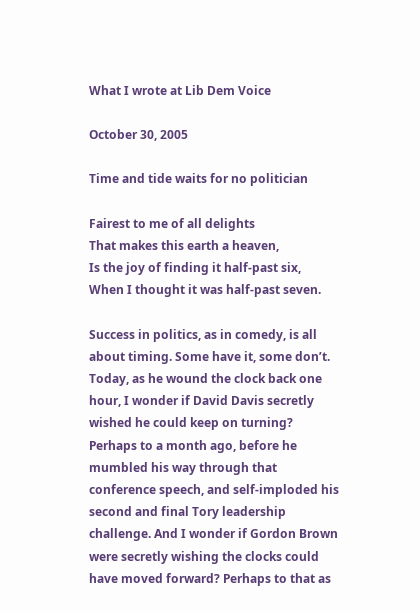What I wrote at Lib Dem Voice

October 30, 2005

Time and tide waits for no politician

Fairest to me of all delights
That makes this earth a heaven,
Is the joy of finding it half-past six,
When I thought it was half-past seven.

Success in politics, as in comedy, is all about timing. Some have it, some don’t. Today, as he wound the clock back one hour, I wonder if David Davis secretly wished he could keep on turning? Perhaps to a month ago, before he mumbled his way through that conference speech, and self-imploded his second and final Tory leadership challenge. And I wonder if Gordon Brown were secretly wishing the clocks could have moved forward? Perhaps to that as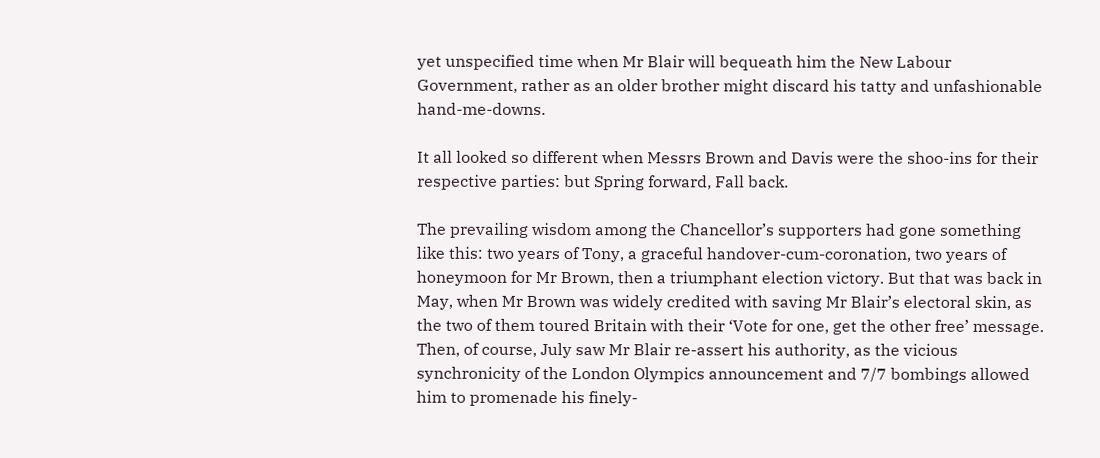yet unspecified time when Mr Blair will bequeath him the New Labour Government, rather as an older brother might discard his tatty and unfashionable hand-me-downs.

It all looked so different when Messrs Brown and Davis were the shoo-ins for their respective parties: but Spring forward, Fall back.

The prevailing wisdom among the Chancellor’s supporters had gone something like this: two years of Tony, a graceful handover-cum-coronation, two years of honeymoon for Mr Brown, then a triumphant election victory. But that was back in May, when Mr Brown was widely credited with saving Mr Blair’s electoral skin, as the two of them toured Britain with their ‘Vote for one, get the other free’ message. Then, of course, July saw Mr Blair re-assert his authority, as the vicious synchronicity of the London Olympics announcement and 7/7 bombings allowed him to promenade his finely-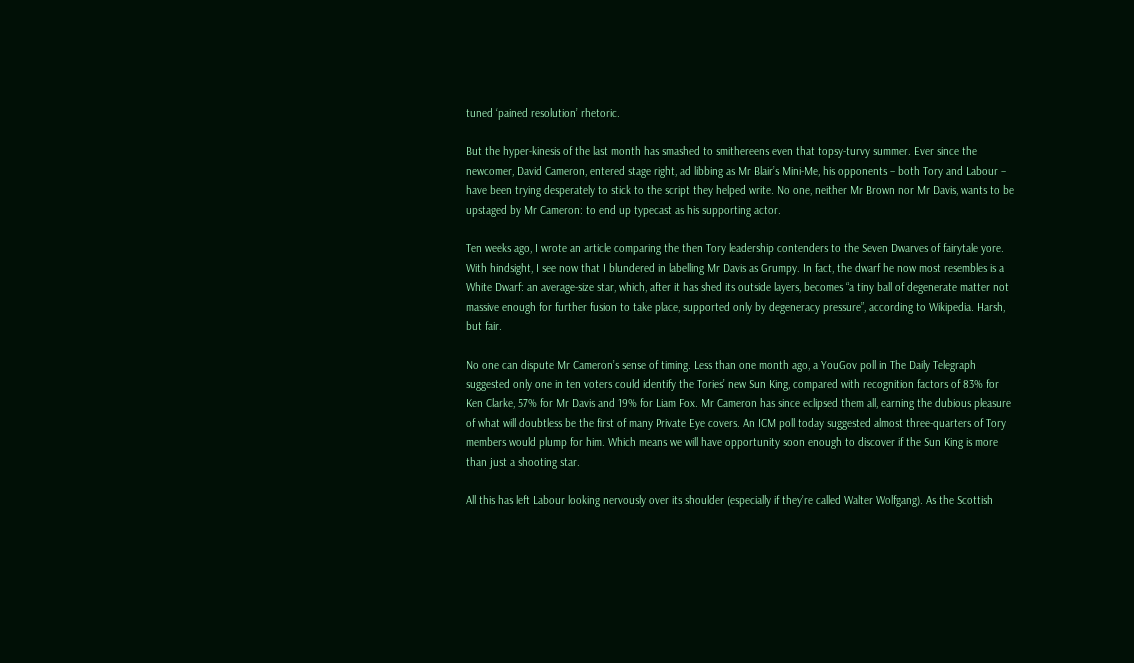tuned ‘pained resolution’ rhetoric.

But the hyper-kinesis of the last month has smashed to smithereens even that topsy-turvy summer. Ever since the newcomer, David Cameron, entered stage right, ad libbing as Mr Blair’s Mini-Me, his opponents – both Tory and Labour – have been trying desperately to stick to the script they helped write. No one, neither Mr Brown nor Mr Davis, wants to be upstaged by Mr Cameron: to end up typecast as his supporting actor.

Ten weeks ago, I wrote an article comparing the then Tory leadership contenders to the Seven Dwarves of fairytale yore. With hindsight, I see now that I blundered in labelling Mr Davis as Grumpy. In fact, the dwarf he now most resembles is a White Dwarf: an average-size star, which, after it has shed its outside layers, becomes “a tiny ball of degenerate matter not massive enough for further fusion to take place, supported only by degeneracy pressure”, according to Wikipedia. Harsh, but fair.

No one can dispute Mr Cameron’s sense of timing. Less than one month ago, a YouGov poll in The Daily Telegraph suggested only one in ten voters could identify the Tories’ new Sun King, compared with recognition factors of 83% for Ken Clarke, 57% for Mr Davis and 19% for Liam Fox. Mr Cameron has since eclipsed them all, earning the dubious pleasure of what will doubtless be the first of many Private Eye covers. An ICM poll today suggested almost three-quarters of Tory members would plump for him. Which means we will have opportunity soon enough to discover if the Sun King is more than just a shooting star.

All this has left Labour looking nervously over its shoulder (especially if they’re called Walter Wolfgang). As the Scottish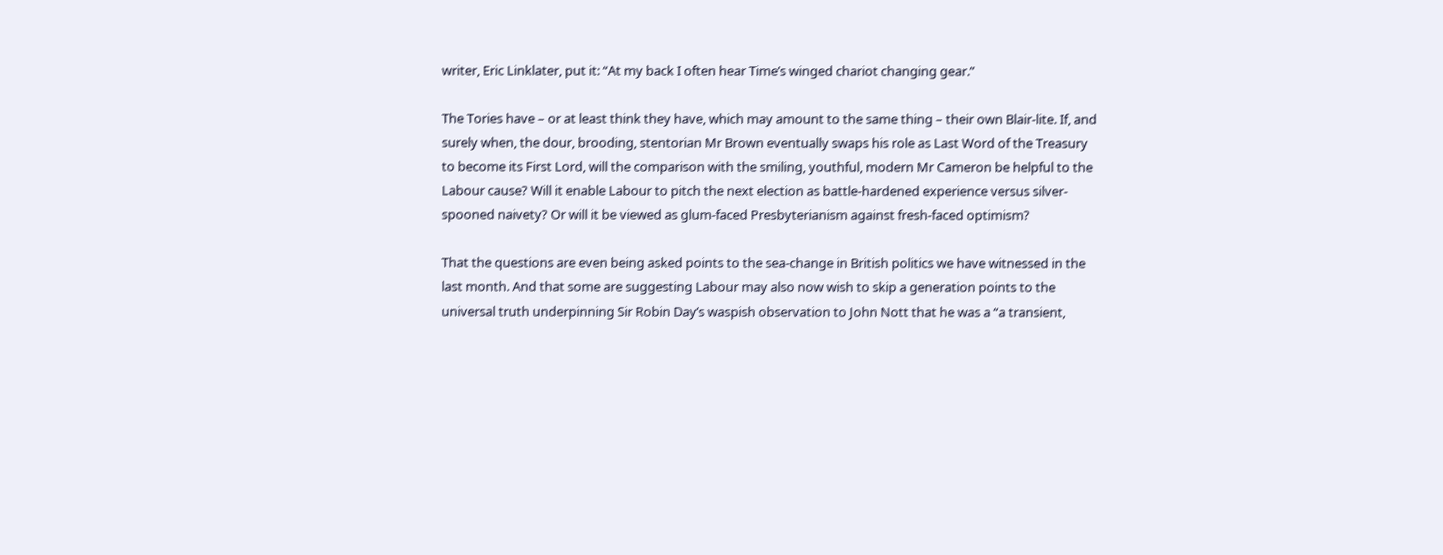writer, Eric Linklater, put it: “At my back I often hear Time’s winged chariot changing gear.”

The Tories have – or at least think they have, which may amount to the same thing – their own Blair-lite. If, and surely when, the dour, brooding, stentorian Mr Brown eventually swaps his role as Last Word of the Treasury to become its First Lord, will the comparison with the smiling, youthful, modern Mr Cameron be helpful to the Labour cause? Will it enable Labour to pitch the next election as battle-hardened experience versus silver-spooned naivety? Or will it be viewed as glum-faced Presbyterianism against fresh-faced optimism?

That the questions are even being asked points to the sea-change in British politics we have witnessed in the last month. And that some are suggesting Labour may also now wish to skip a generation points to the universal truth underpinning Sir Robin Day’s waspish observation to John Nott that he was a “a transient,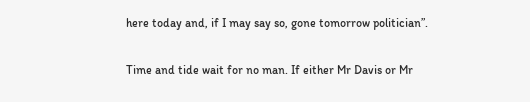here today and, if I may say so, gone tomorrow politician”.

Time and tide wait for no man. If either Mr Davis or Mr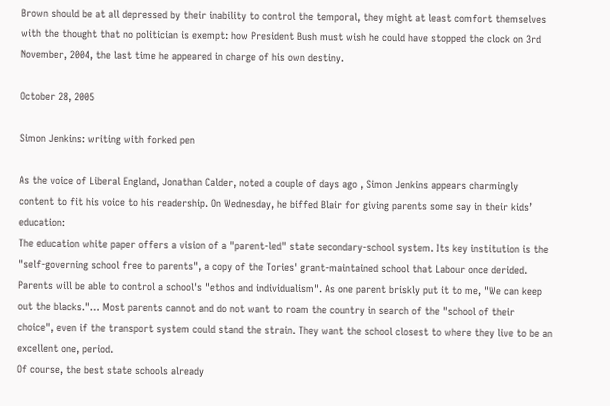Brown should be at all depressed by their inability to control the temporal, they might at least comfort themselves with the thought that no politician is exempt: how President Bush must wish he could have stopped the clock on 3rd November, 2004, the last time he appeared in charge of his own destiny.

October 28, 2005

Simon Jenkins: writing with forked pen

As the voice of Liberal England, Jonathan Calder, noted a couple of days ago , Simon Jenkins appears charmingly content to fit his voice to his readership. On Wednesday, he biffed Blair for giving parents some say in their kids’ education:
The education white paper offers a vision of a "parent-led" state secondary-school system. Its key institution is the "self-governing school free to parents", a copy of the Tories' grant-maintained school that Labour once derided. Parents will be able to control a school's "ethos and individualism". As one parent briskly put it to me, "We can keep out the blacks."… Most parents cannot and do not want to roam the country in search of the "school of their choice", even if the transport system could stand the strain. They want the school closest to where they live to be an excellent one, period.
Of course, the best state schools already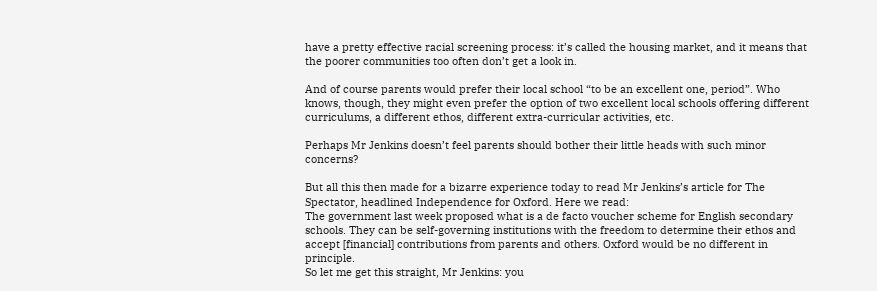have a pretty effective racial screening process: it’s called the housing market, and it means that the poorer communities too often don’t get a look in.

And of course parents would prefer their local school “to be an excellent one, period”. Who knows, though, they might even prefer the option of two excellent local schools offering different curriculums, a different ethos, different extra-curricular activities, etc.

Perhaps Mr Jenkins doesn’t feel parents should bother their little heads with such minor concerns?

But all this then made for a bizarre experience today to read Mr Jenkins’s article for The Spectator, headlined Independence for Oxford. Here we read:
The government last week proposed what is a de facto voucher scheme for English secondary schools. They can be self-governing institutions with the freedom to determine their ethos and accept [financial] contributions from parents and others. Oxford would be no different in principle.
So let me get this straight, Mr Jenkins: you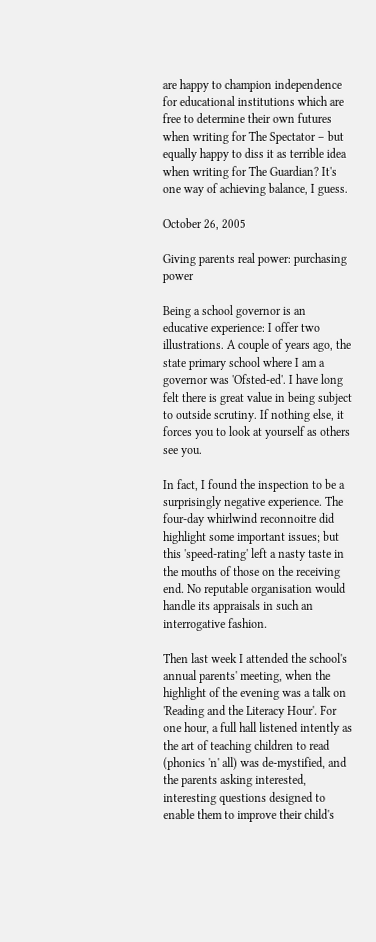are happy to champion independence for educational institutions which are free to determine their own futures when writing for The Spectator – but equally happy to diss it as terrible idea when writing for The Guardian? It's one way of achieving balance, I guess.

October 26, 2005

Giving parents real power: purchasing power

Being a school governor is an educative experience: I offer two illustrations. A couple of years ago, the state primary school where I am a governor was 'Ofsted-ed'. I have long felt there is great value in being subject to outside scrutiny. If nothing else, it forces you to look at yourself as others see you.

In fact, I found the inspection to be a surprisingly negative experience. The four-day whirlwind reconnoitre did highlight some important issues; but this 'speed-rating' left a nasty taste in the mouths of those on the receiving end. No reputable organisation would handle its appraisals in such an interrogative fashion.

Then last week I attended the school's annual parents' meeting, when the highlight of the evening was a talk on 'Reading and the Literacy Hour'. For one hour, a full hall listened intently as the art of teaching children to read (phonics 'n' all) was de-mystified, and the parents asking interested, interesting questions designed to enable them to improve their child's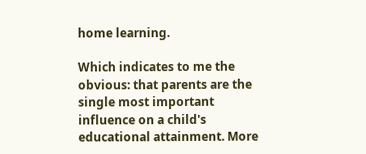home learning.

Which indicates to me the obvious: that parents are the single most important influence on a child's educational attainment. More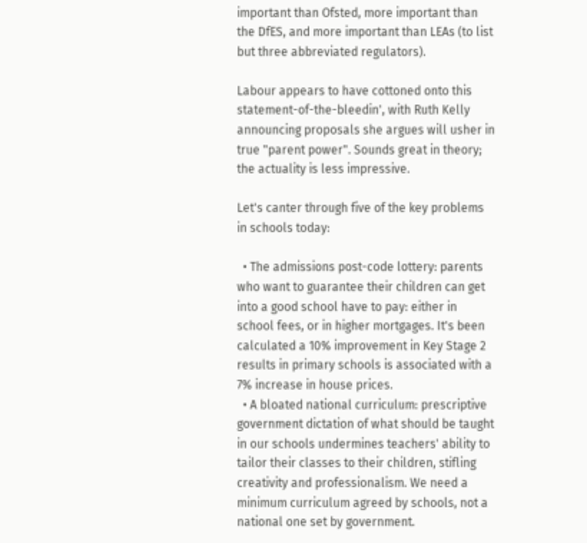important than Ofsted, more important than the DfES, and more important than LEAs (to list but three abbreviated regulators).

Labour appears to have cottoned onto this statement-of-the-bleedin', with Ruth Kelly announcing proposals she argues will usher in true "parent power". Sounds great in theory; the actuality is less impressive.

Let's canter through five of the key problems in schools today:

  • The admissions post-code lottery: parents who want to guarantee their children can get into a good school have to pay: either in school fees, or in higher mortgages. It's been calculated a 10% improvement in Key Stage 2 results in primary schools is associated with a 7% increase in house prices.
  • A bloated national curriculum: prescriptive government dictation of what should be taught in our schools undermines teachers' ability to tailor their classes to their children, stifling creativity and professionalism. We need a minimum curriculum agreed by schools, not a national one set by government.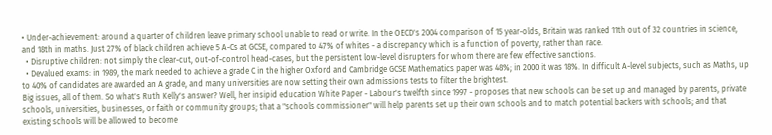• Under-achievement: around a quarter of children leave primary school unable to read or write. In the OECD's 2004 comparison of 15 year-olds, Britain was ranked 11th out of 32 countries in science, and 18th in maths. Just 27% of black children achieve 5 A-Cs at GCSE, compared to 47% of whites - a discrepancy which is a function of poverty, rather than race.
  • Disruptive children: not simply the clear-cut, out-of-control head-cases, but the persistent low-level disrupters for whom there are few effective sanctions.
  • Devalued exams: in 1989, the mark needed to achieve a grade C in the higher Oxford and Cambridge GCSE Mathematics paper was 48%; in 2000 it was 18%. In difficult A-level subjects, such as Maths, up to 40% of candidates are awarded an A grade, and many universities are now setting their own admissions tests to filter the brightest.
Big issues, all of them. So what's Ruth Kelly's answer? Well, her insipid education White Paper - Labour's twelfth since 1997 - proposes that new schools can be set up and managed by parents, private schools, universities, businesses, or faith or community groups; that a "schools commissioner" will help parents set up their own schools and to match potential backers with schools; and that existing schools will be allowed to become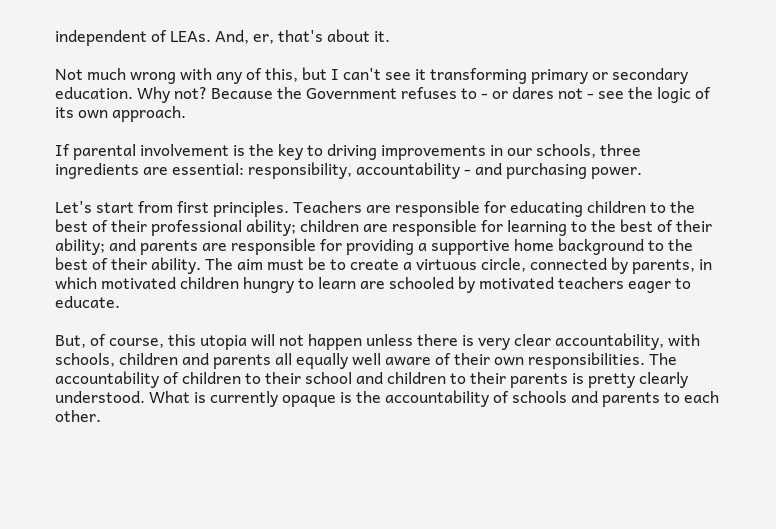independent of LEAs. And, er, that's about it.

Not much wrong with any of this, but I can't see it transforming primary or secondary education. Why not? Because the Government refuses to - or dares not - see the logic of its own approach.

If parental involvement is the key to driving improvements in our schools, three ingredients are essential: responsibility, accountability - and purchasing power.

Let's start from first principles. Teachers are responsible for educating children to the best of their professional ability; children are responsible for learning to the best of their ability; and parents are responsible for providing a supportive home background to the best of their ability. The aim must be to create a virtuous circle, connected by parents, in which motivated children hungry to learn are schooled by motivated teachers eager to educate.

But, of course, this utopia will not happen unless there is very clear accountability, with schools, children and parents all equally well aware of their own responsibilities. The accountability of children to their school and children to their parents is pretty clearly understood. What is currently opaque is the accountability of schools and parents to each other.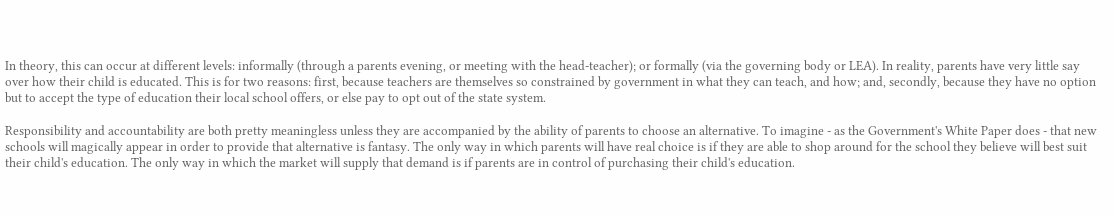In theory, this can occur at different levels: informally (through a parents evening, or meeting with the head-teacher); or formally (via the governing body or LEA). In reality, parents have very little say over how their child is educated. This is for two reasons: first, because teachers are themselves so constrained by government in what they can teach, and how; and, secondly, because they have no option but to accept the type of education their local school offers, or else pay to opt out of the state system.

Responsibility and accountability are both pretty meaningless unless they are accompanied by the ability of parents to choose an alternative. To imagine - as the Government's White Paper does - that new schools will magically appear in order to provide that alternative is fantasy. The only way in which parents will have real choice is if they are able to shop around for the school they believe will best suit their child's education. The only way in which the market will supply that demand is if parents are in control of purchasing their child's education.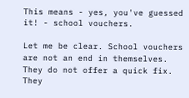This means - yes, you've guessed it! - school vouchers.

Let me be clear. School vouchers are not an end in themselves. They do not offer a quick fix. They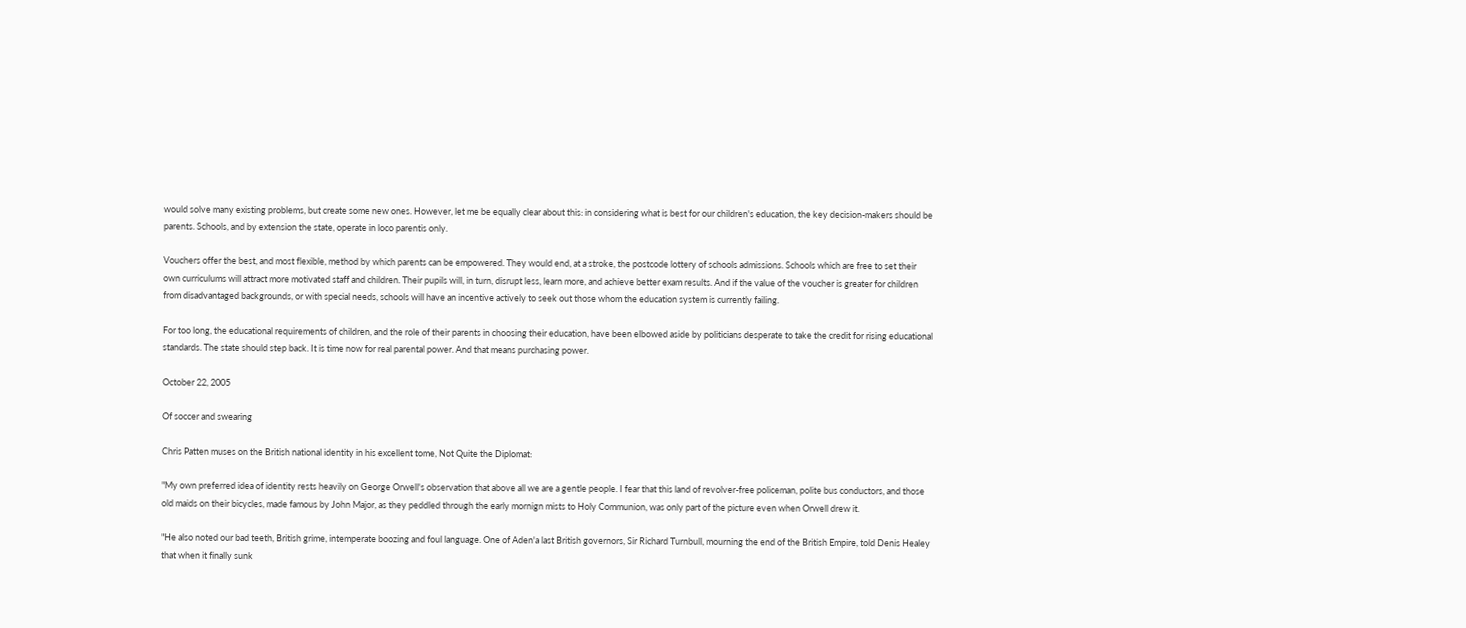would solve many existing problems, but create some new ones. However, let me be equally clear about this: in considering what is best for our children's education, the key decision-makers should be parents. Schools, and by extension the state, operate in loco parentis only.

Vouchers offer the best, and most flexible, method by which parents can be empowered. They would end, at a stroke, the postcode lottery of schools admissions. Schools which are free to set their own curriculums will attract more motivated staff and children. Their pupils will, in turn, disrupt less, learn more, and achieve better exam results. And if the value of the voucher is greater for children from disadvantaged backgrounds, or with special needs, schools will have an incentive actively to seek out those whom the education system is currently failing.

For too long, the educational requirements of children, and the role of their parents in choosing their education, have been elbowed aside by politicians desperate to take the credit for rising educational standards. The state should step back. It is time now for real parental power. And that means purchasing power.

October 22, 2005

Of soccer and swearing

Chris Patten muses on the British national identity in his excellent tome, Not Quite the Diplomat:

"My own preferred idea of identity rests heavily on George Orwell's observation that above all we are a gentle people. I fear that this land of revolver-free policeman, polite bus conductors, and those old maids on their bicycles, made famous by John Major, as they peddled through the early mornign mists to Holy Communion, was only part of the picture even when Orwell drew it.

"He also noted our bad teeth, British grime, intemperate boozing and foul language. One of Aden'a last British governors, Sir Richard Turnbull, mourning the end of the British Empire, told Denis Healey that when it finally sunk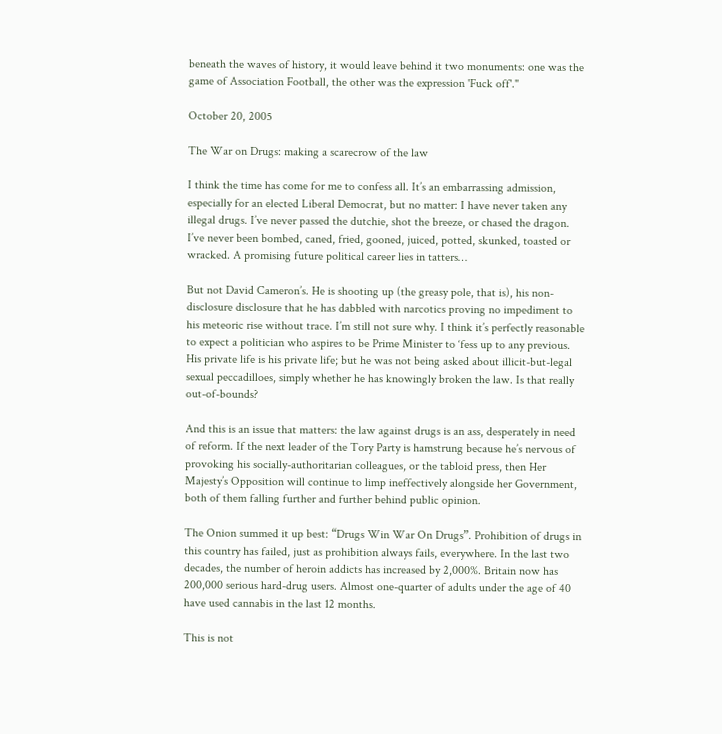beneath the waves of history, it would leave behind it two monuments: one was the game of Association Football, the other was the expression 'Fuck off'."

October 20, 2005

The War on Drugs: making a scarecrow of the law

I think the time has come for me to confess all. It’s an embarrassing admission, especially for an elected Liberal Democrat, but no matter: I have never taken any illegal drugs. I’ve never passed the dutchie, shot the breeze, or chased the dragon. I’ve never been bombed, caned, fried, gooned, juiced, potted, skunked, toasted or wracked. A promising future political career lies in tatters…

But not David Cameron’s. He is shooting up (the greasy pole, that is), his non-disclosure disclosure that he has dabbled with narcotics proving no impediment to his meteoric rise without trace. I’m still not sure why. I think it’s perfectly reasonable to expect a politician who aspires to be Prime Minister to ‘fess up to any previous. His private life is his private life; but he was not being asked about illicit-but-legal sexual peccadilloes, simply whether he has knowingly broken the law. Is that really out-of-bounds?

And this is an issue that matters: the law against drugs is an ass, desperately in need of reform. If the next leader of the Tory Party is hamstrung because he’s nervous of provoking his socially-authoritarian colleagues, or the tabloid press, then Her Majesty’s Opposition will continue to limp ineffectively alongside her Government, both of them falling further and further behind public opinion.

The Onion summed it up best: “Drugs Win War On Drugs”. Prohibition of drugs in this country has failed, just as prohibition always fails, everywhere. In the last two decades, the number of heroin addicts has increased by 2,000%. Britain now has 200,000 serious hard-drug users. Almost one-quarter of adults under the age of 40 have used cannabis in the last 12 months.

This is not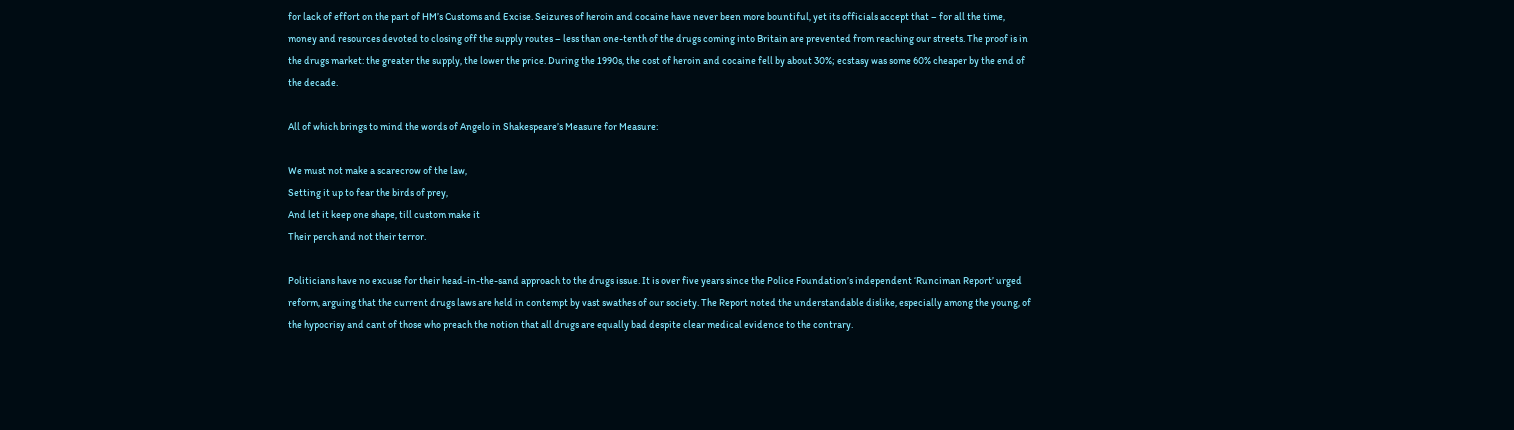for lack of effort on the part of HM’s Customs and Excise. Seizures of heroin and cocaine have never been more bountiful, yet its officials accept that – for all the time, money and resources devoted to closing off the supply routes – less than one-tenth of the drugs coming into Britain are prevented from reaching our streets. The proof is in the drugs market: the greater the supply, the lower the price. During the 1990s, the cost of heroin and cocaine fell by about 30%; ecstasy was some 60% cheaper by the end of the decade.

All of which brings to mind the words of Angelo in Shakespeare’s Measure for Measure:

We must not make a scarecrow of the law,
Setting it up to fear the birds of prey,
And let it keep one shape, till custom make it
Their perch and not their terror.

Politicians have no excuse for their head-in-the-sand approach to the drugs issue. It is over five years since the Police Foundation’s independent ‘Runciman Report’ urged reform, arguing that the current drugs laws are held in contempt by vast swathes of our society. The Report noted the understandable dislike, especially among the young, of the hypocrisy and cant of those who preach the notion that all drugs are equally bad despite clear medical evidence to the contrary.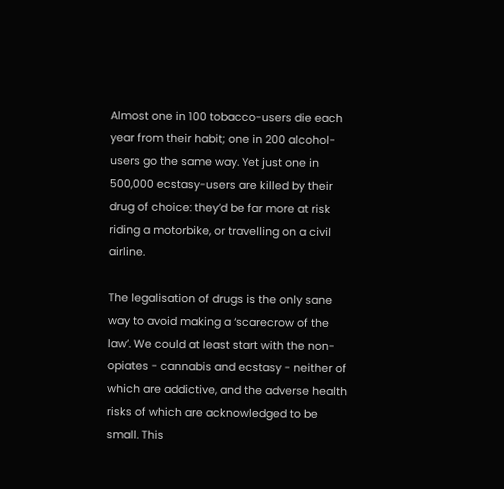Almost one in 100 tobacco-users die each year from their habit; one in 200 alcohol-users go the same way. Yet just one in 500,000 ecstasy-users are killed by their drug of choice: they’d be far more at risk riding a motorbike, or travelling on a civil airline.

The legalisation of drugs is the only sane way to avoid making a ‘scarecrow of the law’. We could at least start with the non-opiates - cannabis and ecstasy - neither of which are addictive, and the adverse health risks of which are acknowledged to be small. This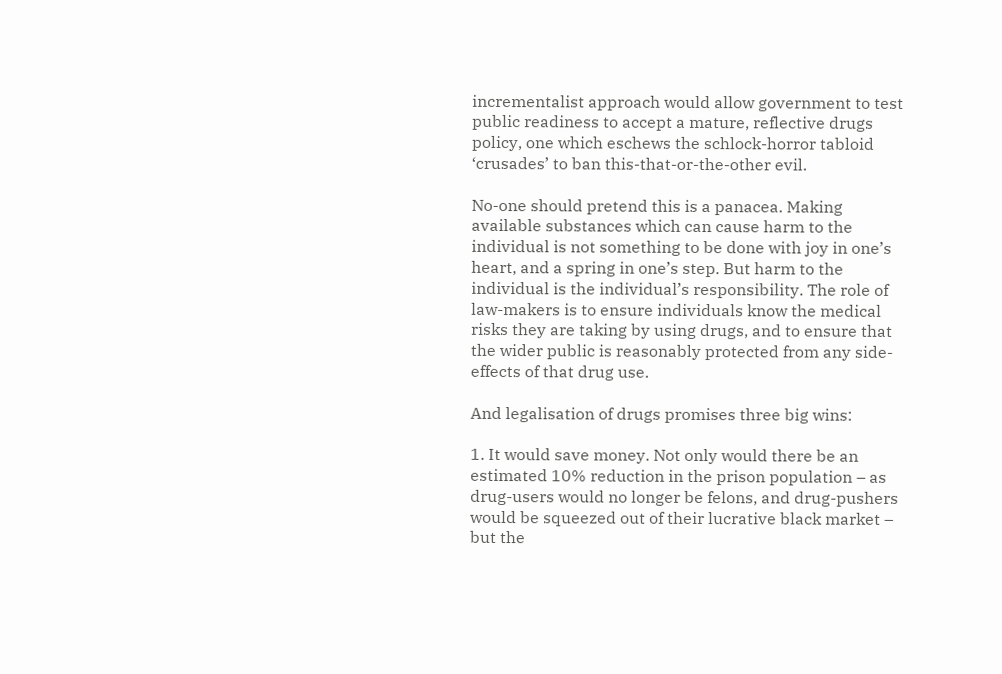incrementalist approach would allow government to test public readiness to accept a mature, reflective drugs policy, one which eschews the schlock-horror tabloid ‘crusades’ to ban this-that-or-the-other evil.

No-one should pretend this is a panacea. Making available substances which can cause harm to the individual is not something to be done with joy in one’s heart, and a spring in one’s step. But harm to the individual is the individual’s responsibility. The role of law-makers is to ensure individuals know the medical risks they are taking by using drugs, and to ensure that the wider public is reasonably protected from any side-effects of that drug use.

And legalisation of drugs promises three big wins:

1. It would save money. Not only would there be an estimated 10% reduction in the prison population – as drug-users would no longer be felons, and drug-pushers would be squeezed out of their lucrative black market – but the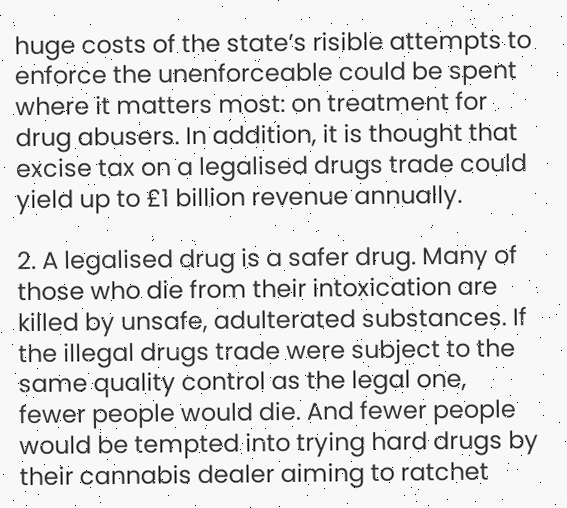huge costs of the state’s risible attempts to enforce the unenforceable could be spent where it matters most: on treatment for drug abusers. In addition, it is thought that excise tax on a legalised drugs trade could yield up to £1 billion revenue annually.

2. A legalised drug is a safer drug. Many of those who die from their intoxication are killed by unsafe, adulterated substances. If the illegal drugs trade were subject to the same quality control as the legal one, fewer people would die. And fewer people would be tempted into trying hard drugs by their cannabis dealer aiming to ratchet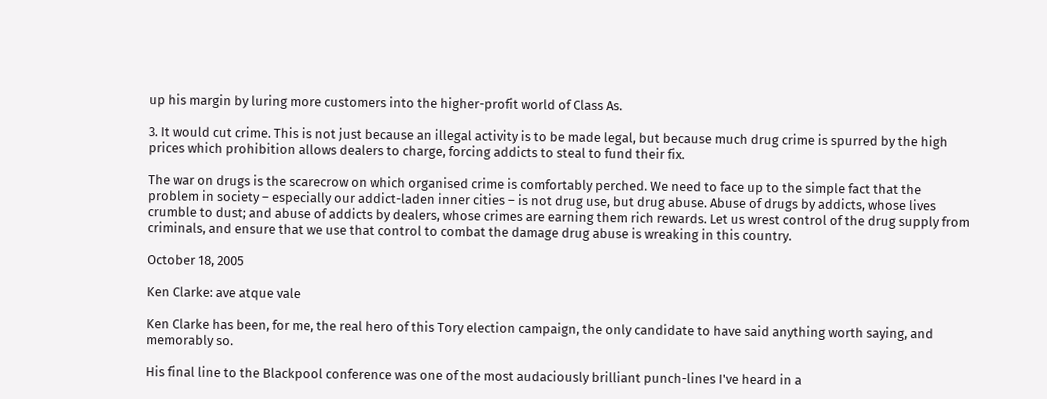up his margin by luring more customers into the higher-profit world of Class As.

3. It would cut crime. This is not just because an illegal activity is to be made legal, but because much drug crime is spurred by the high prices which prohibition allows dealers to charge, forcing addicts to steal to fund their fix.

The war on drugs is the scarecrow on which organised crime is comfortably perched. We need to face up to the simple fact that the problem in society – especially our addict-laden inner cities – is not drug use, but drug abuse. Abuse of drugs by addicts, whose lives crumble to dust; and abuse of addicts by dealers, whose crimes are earning them rich rewards. Let us wrest control of the drug supply from criminals, and ensure that we use that control to combat the damage drug abuse is wreaking in this country.

October 18, 2005

Ken Clarke: ave atque vale

Ken Clarke has been, for me, the real hero of this Tory election campaign, the only candidate to have said anything worth saying, and memorably so.

His final line to the Blackpool conference was one of the most audaciously brilliant punch-lines I've heard in a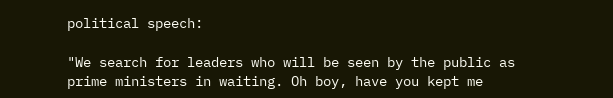political speech:

"We search for leaders who will be seen by the public as
prime ministers in waiting. Oh boy, have you kept me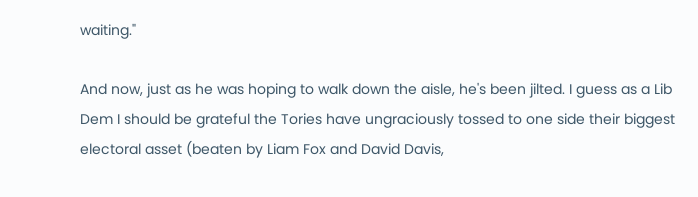waiting."

And now, just as he was hoping to walk down the aisle, he's been jilted. I guess as a Lib Dem I should be grateful the Tories have ungraciously tossed to one side their biggest electoral asset (beaten by Liam Fox and David Davis,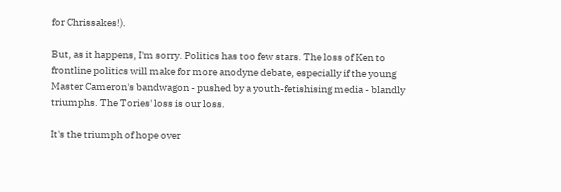for Chrissakes!).

But, as it happens, I'm sorry. Politics has too few stars. The loss of Ken to frontline politics will make for more anodyne debate, especially if the young Master Cameron's bandwagon - pushed by a youth-fetishising media - blandly triumphs. The Tories' loss is our loss.

It's the triumph of hope over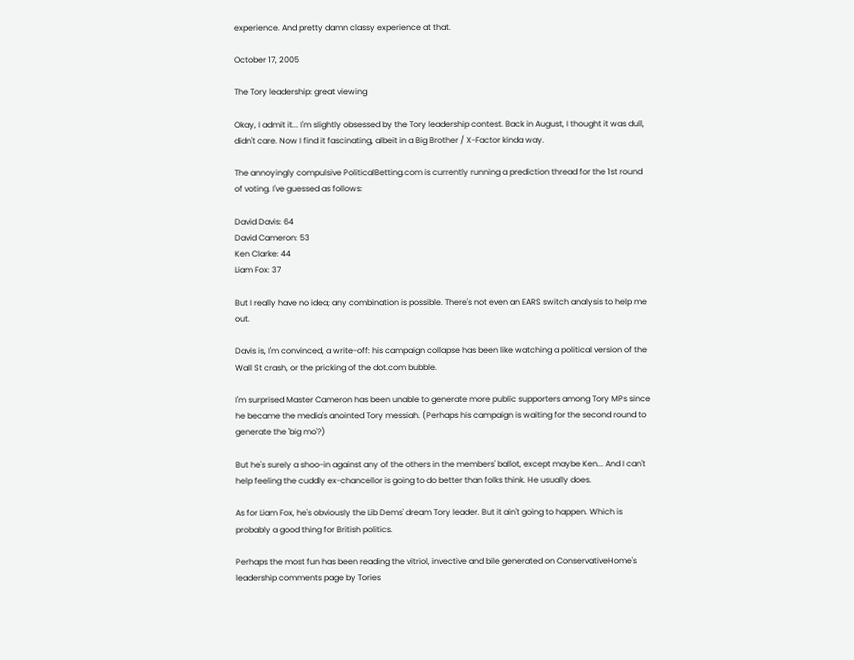experience. And pretty damn classy experience at that.

October 17, 2005

The Tory leadership: great viewing

Okay, I admit it... I'm slightly obsessed by the Tory leadership contest. Back in August, I thought it was dull, didn't care. Now I find it fascinating, albeit in a Big Brother / X-Factor kinda way.

The annoyingly compulsive PoliticalBetting.com is currently running a prediction thread for the 1st round of voting. I've guessed as follows:

David Davis: 64
David Cameron: 53
Ken Clarke: 44
Liam Fox: 37

But I really have no idea; any combination is possible. There's not even an EARS switch analysis to help me out.

Davis is, I'm convinced, a write-off: his campaign collapse has been like watching a political version of the Wall St crash, or the pricking of the dot.com bubble.

I'm surprised Master Cameron has been unable to generate more public supporters among Tory MPs since he became the media's anointed Tory messiah. (Perhaps his campaign is waiting for the second round to generate the 'big mo'?)

But he's surely a shoo-in against any of the others in the members' ballot, except maybe Ken... And I can't help feeling the cuddly ex-chancellor is going to do better than folks think. He usually does.

As for Liam Fox, he's obviously the Lib Dems' dream Tory leader. But it ain't going to happen. Which is probably a good thing for British politics.

Perhaps the most fun has been reading the vitriol, invective and bile generated on ConservativeHome's leadership comments page by Tories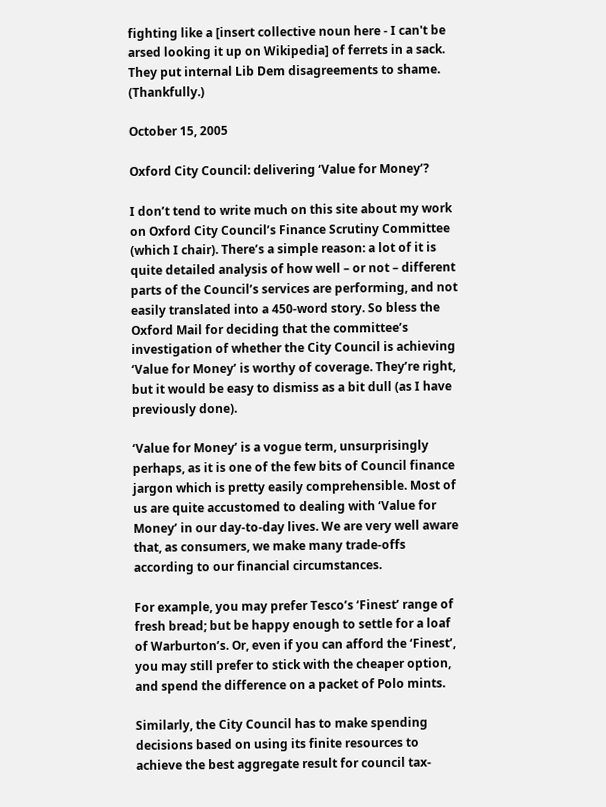fighting like a [insert collective noun here - I can't be arsed looking it up on Wikipedia] of ferrets in a sack. They put internal Lib Dem disagreements to shame. (Thankfully.)

October 15, 2005

Oxford City Council: delivering ‘Value for Money’?

I don’t tend to write much on this site about my work on Oxford City Council’s Finance Scrutiny Committee (which I chair). There’s a simple reason: a lot of it is quite detailed analysis of how well – or not – different parts of the Council’s services are performing, and not easily translated into a 450-word story. So bless the Oxford Mail for deciding that the committee’s investigation of whether the City Council is achieving ‘Value for Money’ is worthy of coverage. They’re right, but it would be easy to dismiss as a bit dull (as I have previously done).

‘Value for Money’ is a vogue term, unsurprisingly perhaps, as it is one of the few bits of Council finance jargon which is pretty easily comprehensible. Most of us are quite accustomed to dealing with ‘Value for Money’ in our day-to-day lives. We are very well aware that, as consumers, we make many trade-offs according to our financial circumstances.

For example, you may prefer Tesco’s ‘Finest’ range of fresh bread; but be happy enough to settle for a loaf of Warburton’s. Or, even if you can afford the ‘Finest’, you may still prefer to stick with the cheaper option, and spend the difference on a packet of Polo mints.

Similarly, the City Council has to make spending decisions based on using its finite resources to achieve the best aggregate result for council tax-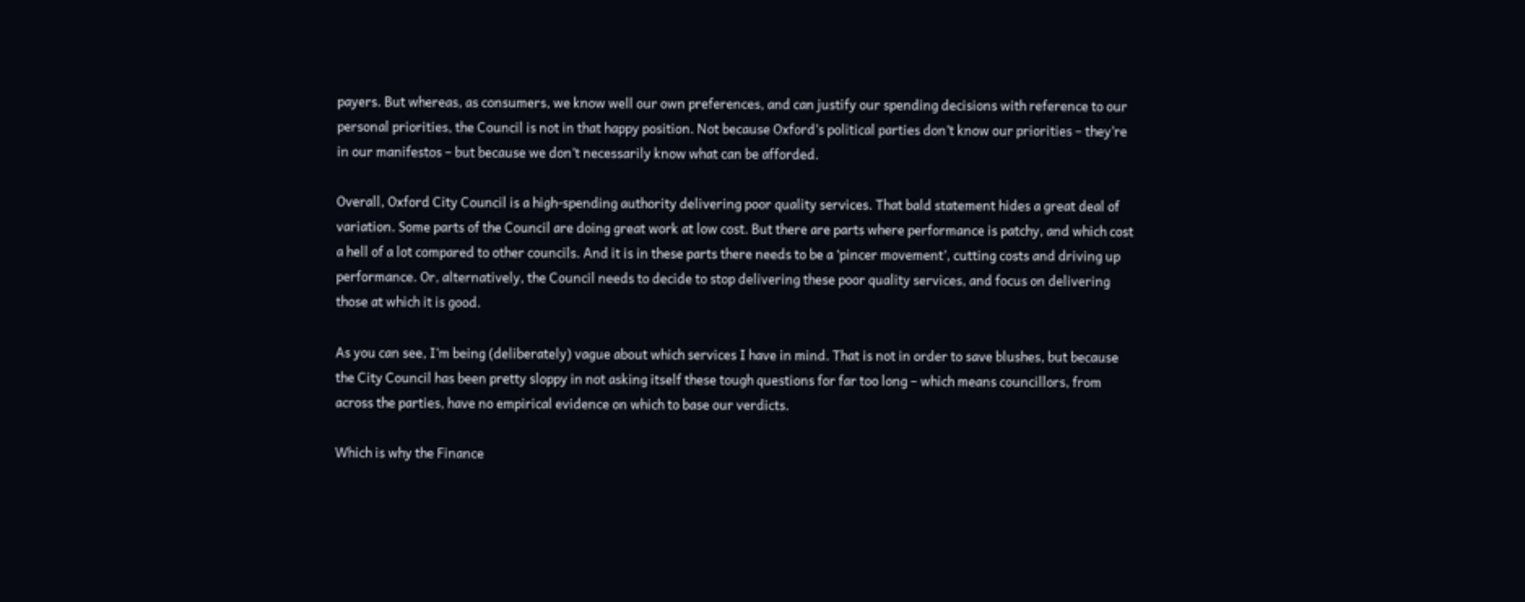payers. But whereas, as consumers, we know well our own preferences, and can justify our spending decisions with reference to our personal priorities, the Council is not in that happy position. Not because Oxford’s political parties don’t know our priorities – they’re in our manifestos – but because we don’t necessarily know what can be afforded.

Overall, Oxford City Council is a high-spending authority delivering poor quality services. That bald statement hides a great deal of variation. Some parts of the Council are doing great work at low cost. But there are parts where performance is patchy, and which cost a hell of a lot compared to other councils. And it is in these parts there needs to be a ‘pincer movement’, cutting costs and driving up performance. Or, alternatively, the Council needs to decide to stop delivering these poor quality services, and focus on delivering those at which it is good.

As you can see, I’m being (deliberately) vague about which services I have in mind. That is not in order to save blushes, but because the City Council has been pretty sloppy in not asking itself these tough questions for far too long – which means councillors, from across the parties, have no empirical evidence on which to base our verdicts.

Which is why the Finance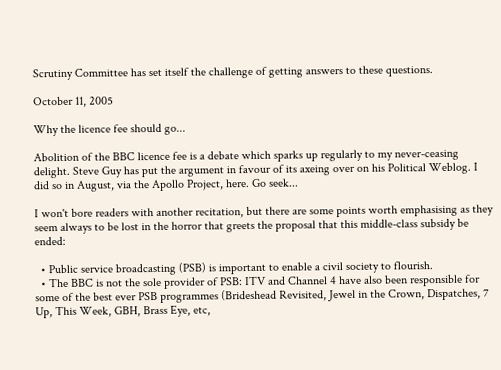Scrutiny Committee has set itself the challenge of getting answers to these questions.

October 11, 2005

Why the licence fee should go...

Abolition of the BBC licence fee is a debate which sparks up regularly to my never-ceasing delight. Steve Guy has put the argument in favour of its axeing over on his Political Weblog. I did so in August, via the Apollo Project, here. Go seek...

I won't bore readers with another recitation, but there are some points worth emphasising as they seem always to be lost in the horror that greets the proposal that this middle-class subsidy be ended:

  • Public service broadcasting (PSB) is important to enable a civil society to flourish.
  • The BBC is not the sole provider of PSB: ITV and Channel 4 have also been responsible for some of the best ever PSB programmes (Brideshead Revisited, Jewel in the Crown, Dispatches, 7 Up, This Week, GBH, Brass Eye, etc,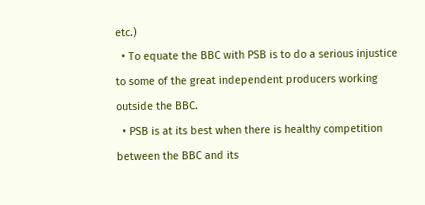etc.)
  • To equate the BBC with PSB is to do a serious injustice to some of the great independent producers working outside the BBC.
  • PSB is at its best when there is healthy competition between the BBC and its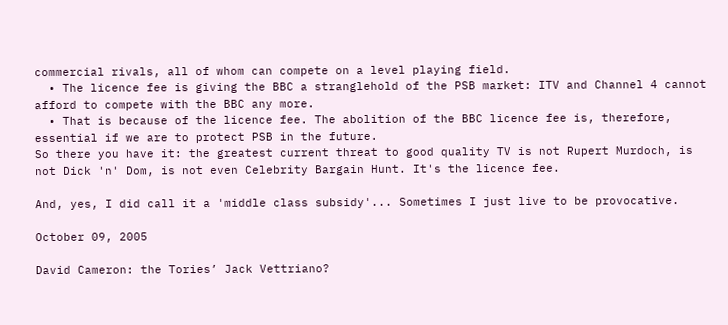commercial rivals, all of whom can compete on a level playing field.
  • The licence fee is giving the BBC a stranglehold of the PSB market: ITV and Channel 4 cannot afford to compete with the BBC any more.
  • That is because of the licence fee. The abolition of the BBC licence fee is, therefore, essential if we are to protect PSB in the future.
So there you have it: the greatest current threat to good quality TV is not Rupert Murdoch, is not Dick 'n' Dom, is not even Celebrity Bargain Hunt. It's the licence fee.

And, yes, I did call it a 'middle class subsidy'... Sometimes I just live to be provocative.

October 09, 2005

David Cameron: the Tories’ Jack Vettriano?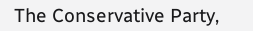The Conservative Party,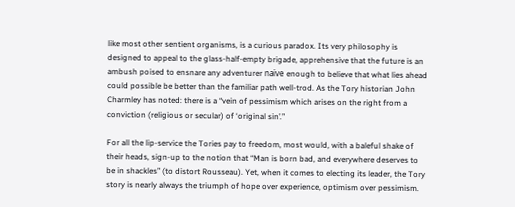like most other sentient organisms, is a curious paradox. Its very philosophy is designed to appeal to the glass-half-empty brigade, apprehensive that the future is an ambush poised to ensnare any adventurer naïve enough to believe that what lies ahead could possible be better than the familiar path well-trod. As the Tory historian John Charmley has noted: there is a “vein of pessimism which arises on the right from a conviction (religious or secular) of ‘original sin’.”

For all the lip-service the Tories pay to freedom, most would, with a baleful shake of their heads, sign-up to the notion that “Man is born bad, and everywhere deserves to be in shackles” (to distort Rousseau). Yet, when it comes to electing its leader, the Tory story is nearly always the triumph of hope over experience, optimism over pessimism.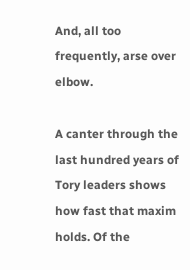And, all too frequently, arse over elbow.

A canter through the last hundred years of Tory leaders shows how fast that maxim holds. Of the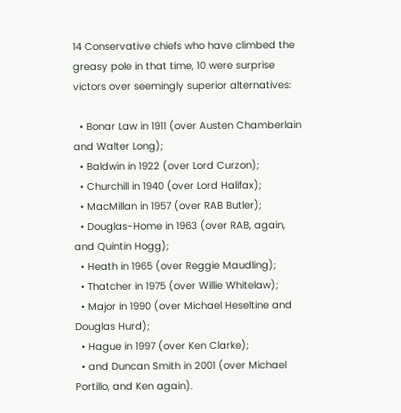14 Conservative chiefs who have climbed the greasy pole in that time, 10 were surprise victors over seemingly superior alternatives:

  • Bonar Law in 1911 (over Austen Chamberlain and Walter Long);
  • Baldwin in 1922 (over Lord Curzon);
  • Churchill in 1940 (over Lord Halifax);
  • MacMillan in 1957 (over RAB Butler);
  • Douglas-Home in 1963 (over RAB, again, and Quintin Hogg);
  • Heath in 1965 (over Reggie Maudling);
  • Thatcher in 1975 (over Willie Whitelaw);
  • Major in 1990 (over Michael Heseltine and Douglas Hurd);
  • Hague in 1997 (over Ken Clarke);
  • and Duncan Smith in 2001 (over Michael Portillo, and Ken again).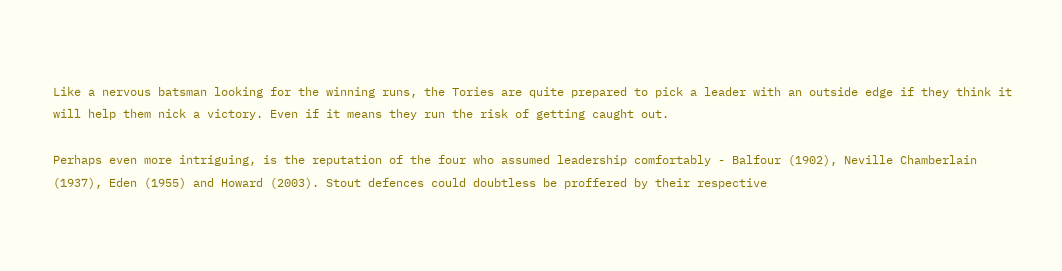Like a nervous batsman looking for the winning runs, the Tories are quite prepared to pick a leader with an outside edge if they think it will help them nick a victory. Even if it means they run the risk of getting caught out.

Perhaps even more intriguing, is the reputation of the four who assumed leadership comfortably - Balfour (1902), Neville Chamberlain (1937), Eden (1955) and Howard (2003). Stout defences could doubtless be proffered by their respective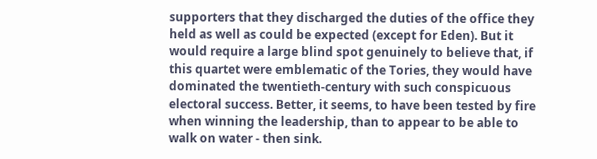supporters that they discharged the duties of the office they held as well as could be expected (except for Eden). But it would require a large blind spot genuinely to believe that, if this quartet were emblematic of the Tories, they would have dominated the twentieth-century with such conspicuous electoral success. Better, it seems, to have been tested by fire when winning the leadership, than to appear to be able to walk on water - then sink.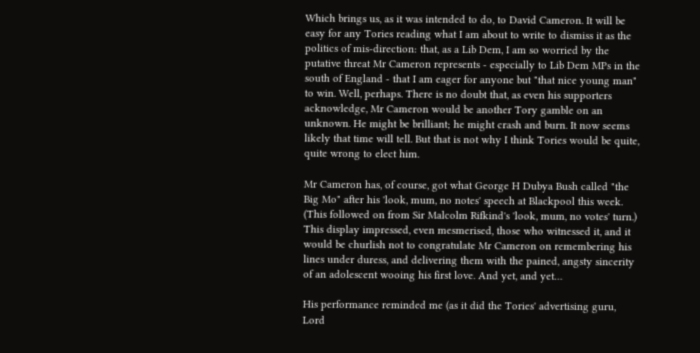Which brings us, as it was intended to do, to David Cameron. It will be easy for any Tories reading what I am about to write to dismiss it as the politics of mis-direction: that, as a Lib Dem, I am so worried by the putative threat Mr Cameron represents - especially to Lib Dem MPs in the south of England - that I am eager for anyone but "that nice young man" to win. Well, perhaps. There is no doubt that, as even his supporters acknowledge, Mr Cameron would be another Tory gamble on an unknown. He might be brilliant; he might crash and burn. It now seems likely that time will tell. But that is not why I think Tories would be quite, quite wrong to elect him.

Mr Cameron has, of course, got what George H Dubya Bush called "the Big Mo" after his 'look, mum, no notes' speech at Blackpool this week. (This followed on from Sir Malcolm Rifkind's 'look, mum, no votes' turn.) This display impressed, even mesmerised, those who witnessed it, and it would be churlish not to congratulate Mr Cameron on remembering his lines under duress, and delivering them with the pained, angsty sincerity of an adolescent wooing his first love. And yet, and yet…

His performance reminded me (as it did the Tories' advertising guru, Lord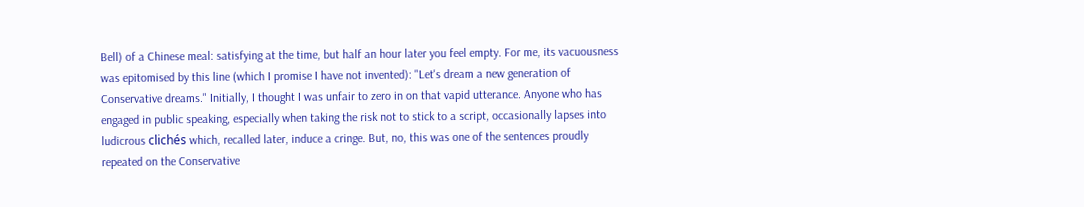Bell) of a Chinese meal: satisfying at the time, but half an hour later you feel empty. For me, its vacuousness was epitomised by this line (which I promise I have not invented): "Let's dream a new generation of Conservative dreams." Initially, I thought I was unfair to zero in on that vapid utterance. Anyone who has engaged in public speaking, especially when taking the risk not to stick to a script, occasionally lapses into ludicrous clichés which, recalled later, induce a cringe. But, no, this was one of the sentences proudly repeated on the Conservative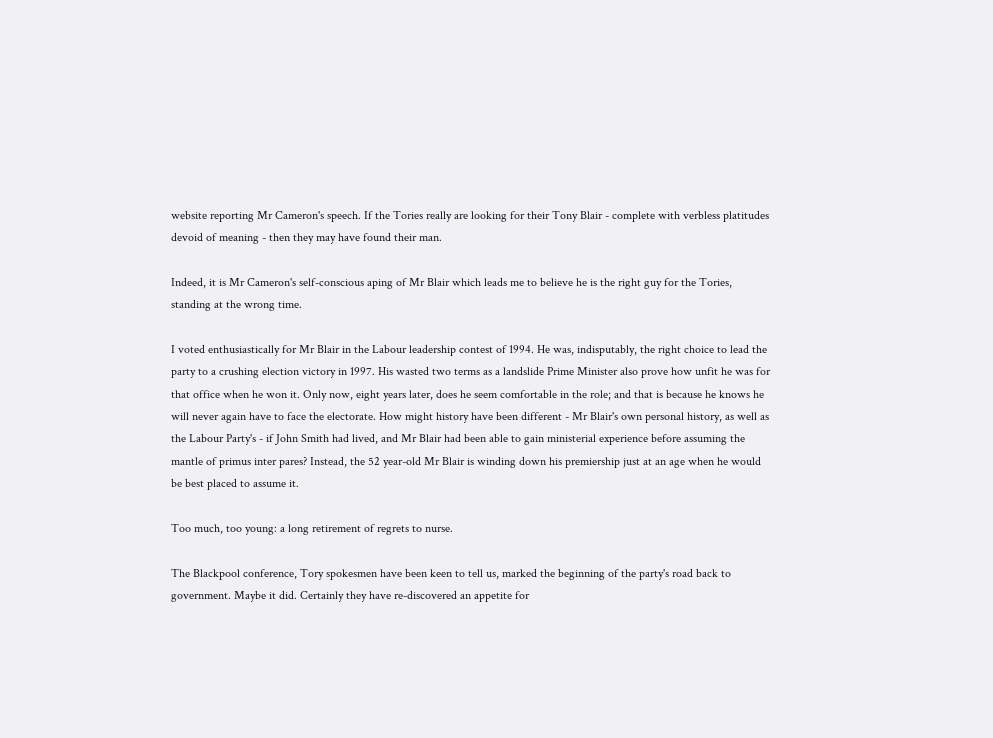website reporting Mr Cameron's speech. If the Tories really are looking for their Tony Blair - complete with verbless platitudes devoid of meaning - then they may have found their man.

Indeed, it is Mr Cameron's self-conscious aping of Mr Blair which leads me to believe he is the right guy for the Tories, standing at the wrong time.

I voted enthusiastically for Mr Blair in the Labour leadership contest of 1994. He was, indisputably, the right choice to lead the party to a crushing election victory in 1997. His wasted two terms as a landslide Prime Minister also prove how unfit he was for that office when he won it. Only now, eight years later, does he seem comfortable in the role; and that is because he knows he will never again have to face the electorate. How might history have been different - Mr Blair's own personal history, as well as the Labour Party's - if John Smith had lived, and Mr Blair had been able to gain ministerial experience before assuming the mantle of primus inter pares? Instead, the 52 year-old Mr Blair is winding down his premiership just at an age when he would be best placed to assume it.

Too much, too young: a long retirement of regrets to nurse.

The Blackpool conference, Tory spokesmen have been keen to tell us, marked the beginning of the party's road back to government. Maybe it did. Certainly they have re-discovered an appetite for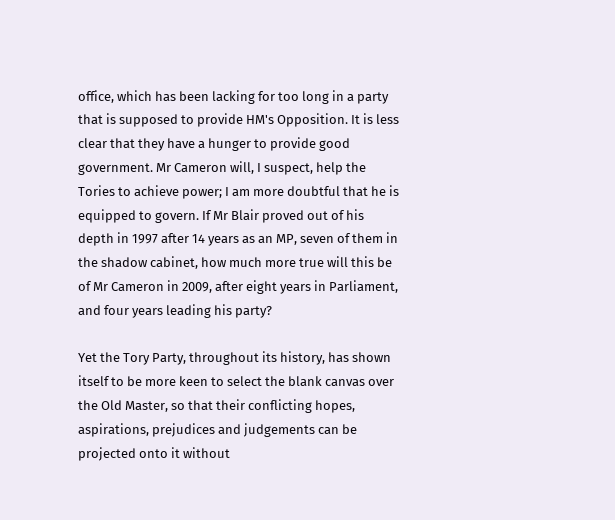office, which has been lacking for too long in a party that is supposed to provide HM's Opposition. It is less clear that they have a hunger to provide good government. Mr Cameron will, I suspect, help the Tories to achieve power; I am more doubtful that he is equipped to govern. If Mr Blair proved out of his depth in 1997 after 14 years as an MP, seven of them in the shadow cabinet, how much more true will this be of Mr Cameron in 2009, after eight years in Parliament, and four years leading his party?

Yet the Tory Party, throughout its history, has shown itself to be more keen to select the blank canvas over the Old Master, so that their conflicting hopes, aspirations, prejudices and judgements can be projected onto it without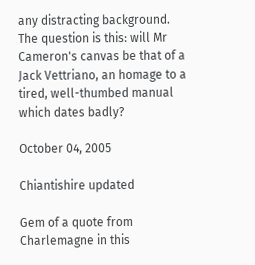any distracting background. The question is this: will Mr Cameron's canvas be that of a Jack Vettriano, an homage to a tired, well-thumbed manual which dates badly?

October 04, 2005

Chiantishire updated

Gem of a quote from Charlemagne in this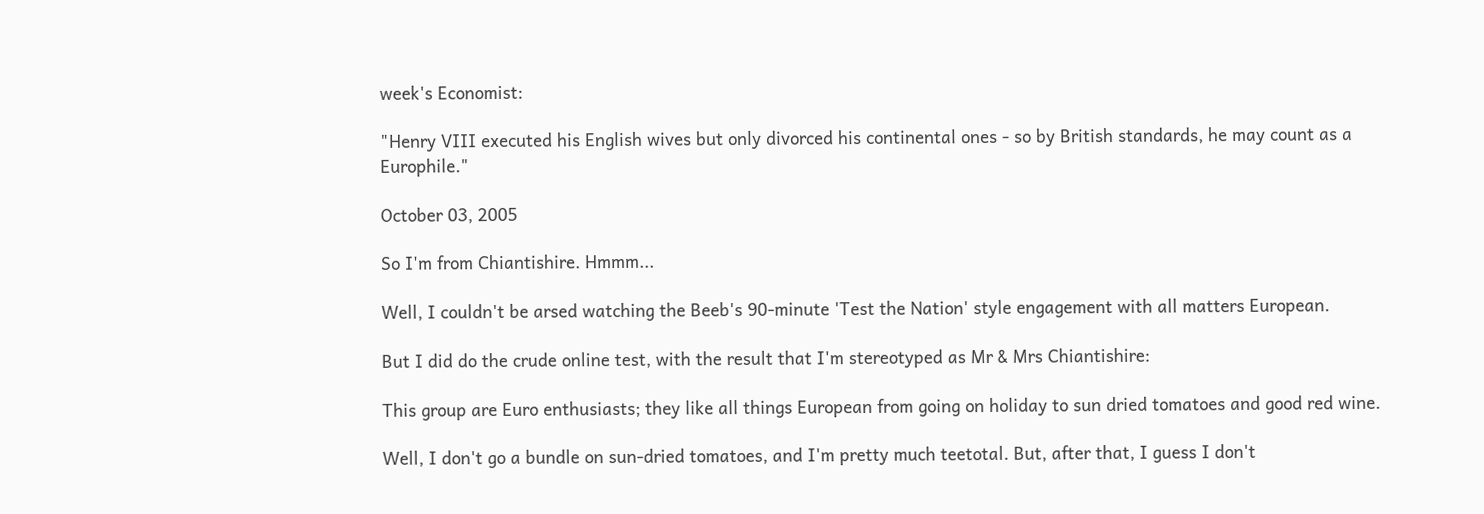week's Economist:

"Henry VIII executed his English wives but only divorced his continental ones - so by British standards, he may count as a Europhile."

October 03, 2005

So I'm from Chiantishire. Hmmm...

Well, I couldn't be arsed watching the Beeb's 90-minute 'Test the Nation' style engagement with all matters European.

But I did do the crude online test, with the result that I'm stereotyped as Mr & Mrs Chiantishire:

This group are Euro enthusiasts; they like all things European from going on holiday to sun dried tomatoes and good red wine.

Well, I don't go a bundle on sun-dried tomatoes, and I'm pretty much teetotal. But, after that, I guess I don't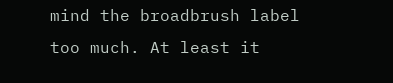mind the broadbrush label too much. At least it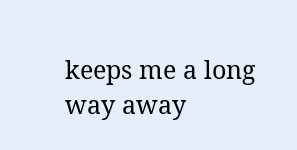keeps me a long way away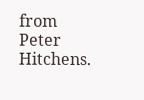from Peter Hitchens.